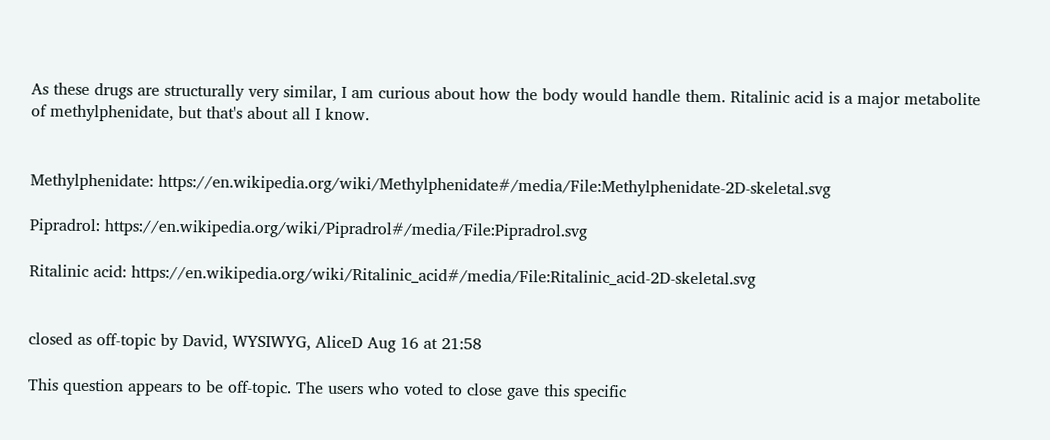As these drugs are structurally very similar, I am curious about how the body would handle them. Ritalinic acid is a major metabolite of methylphenidate, but that's about all I know.


Methylphenidate: https://en.wikipedia.org/wiki/Methylphenidate#/media/File:Methylphenidate-2D-skeletal.svg

Pipradrol: https://en.wikipedia.org/wiki/Pipradrol#/media/File:Pipradrol.svg

Ritalinic acid: https://en.wikipedia.org/wiki/Ritalinic_acid#/media/File:Ritalinic_acid-2D-skeletal.svg


closed as off-topic by David, WYSIWYG, AliceD Aug 16 at 21:58

This question appears to be off-topic. The users who voted to close gave this specific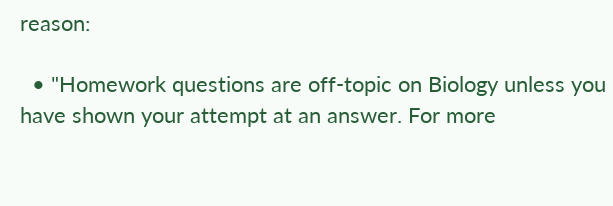reason:

  • "Homework questions are off-topic on Biology unless you have shown your attempt at an answer. For more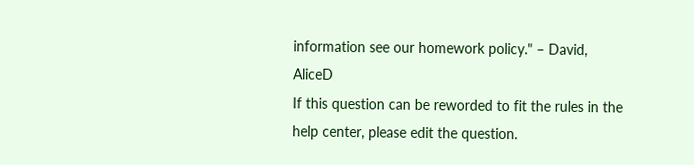information see our homework policy." – David, AliceD
If this question can be reworded to fit the rules in the help center, please edit the question.